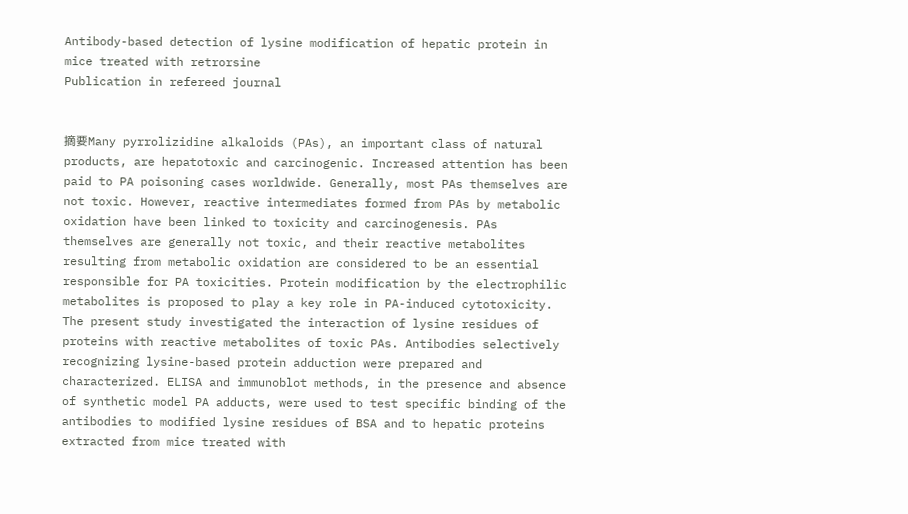Antibody-based detection of lysine modification of hepatic protein in mice treated with retrorsine
Publication in refereed journal


摘要Many pyrrolizidine alkaloids (PAs), an important class of natural products, are hepatotoxic and carcinogenic. Increased attention has been paid to PA poisoning cases worldwide. Generally, most PAs themselves are not toxic. However, reactive intermediates formed from PAs by metabolic oxidation have been linked to toxicity and carcinogenesis. PAs themselves are generally not toxic, and their reactive metabolites resulting from metabolic oxidation are considered to be an essential responsible for PA toxicities. Protein modification by the electrophilic metabolites is proposed to play a key role in PA-induced cytotoxicity. The present study investigated the interaction of lysine residues of proteins with reactive metabolites of toxic PAs. Antibodies selectively recognizing lysine-based protein adduction were prepared and characterized. ELISA and immunoblot methods, in the presence and absence of synthetic model PA adducts, were used to test specific binding of the antibodies to modified lysine residues of BSA and to hepatic proteins extracted from mice treated with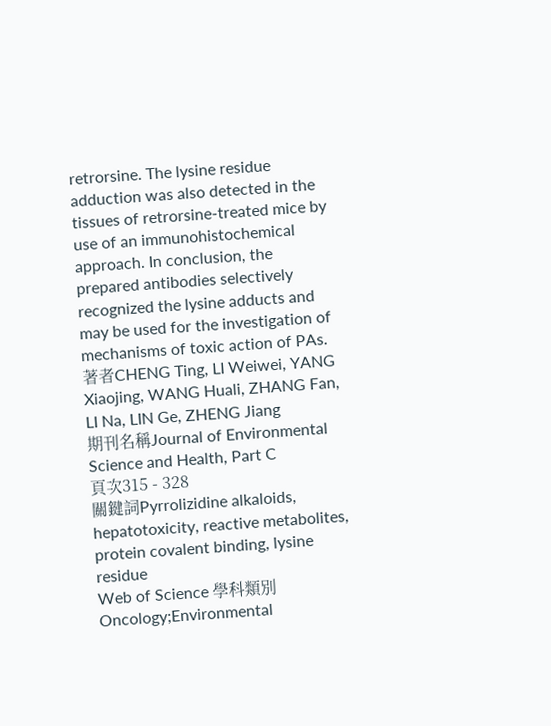retrorsine. The lysine residue adduction was also detected in the tissues of retrorsine-treated mice by use of an immunohistochemical approach. In conclusion, the prepared antibodies selectively recognized the lysine adducts and may be used for the investigation of mechanisms of toxic action of PAs.
著者CHENG Ting, LI Weiwei, YANG Xiaojing, WANG Huali, ZHANG Fan, LI Na, LIN Ge, ZHENG Jiang
期刊名稱Journal of Environmental Science and Health, Part C
頁次315 - 328
關鍵詞Pyrrolizidine alkaloids, hepatotoxicity, reactive metabolites, protein covalent binding, lysine residue
Web of Science 學科類別Oncology;Environmental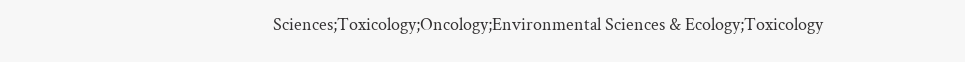Sciences;Toxicology;Oncology;Environmental Sciences & Ecology;Toxicology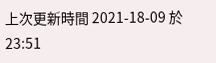上次更新時間 2021-18-09 於 23:51